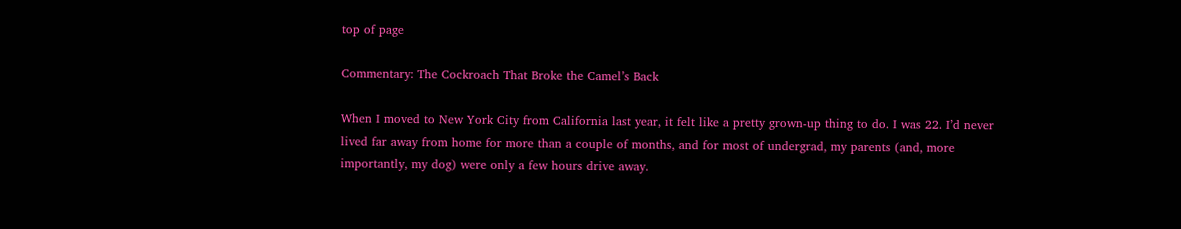top of page

Commentary: The Cockroach That Broke the Camel’s Back

When I moved to New York City from California last year, it felt like a pretty grown-up thing to do. I was 22. I’d never lived far away from home for more than a couple of months, and for most of undergrad, my parents (and, more importantly, my dog) were only a few hours drive away.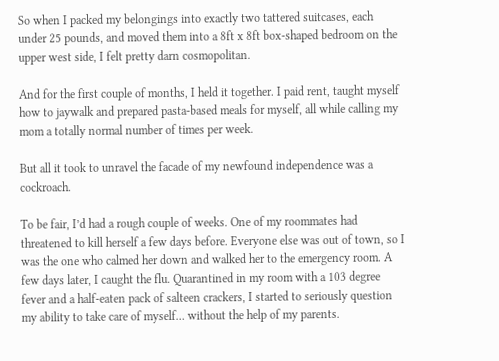So when I packed my belongings into exactly two tattered suitcases, each under 25 pounds, and moved them into a 8ft x 8ft box-shaped bedroom on the upper west side, I felt pretty darn cosmopolitan.

And for the first couple of months, I held it together. I paid rent, taught myself how to jaywalk and prepared pasta-based meals for myself, all while calling my mom a totally normal number of times per week.

But all it took to unravel the facade of my newfound independence was a cockroach.

To be fair, I’d had a rough couple of weeks. One of my roommates had threatened to kill herself a few days before. Everyone else was out of town, so I was the one who calmed her down and walked her to the emergency room. A few days later, I caught the flu. Quarantined in my room with a 103 degree fever and a half-eaten pack of salteen crackers, I started to seriously question my ability to take care of myself… without the help of my parents.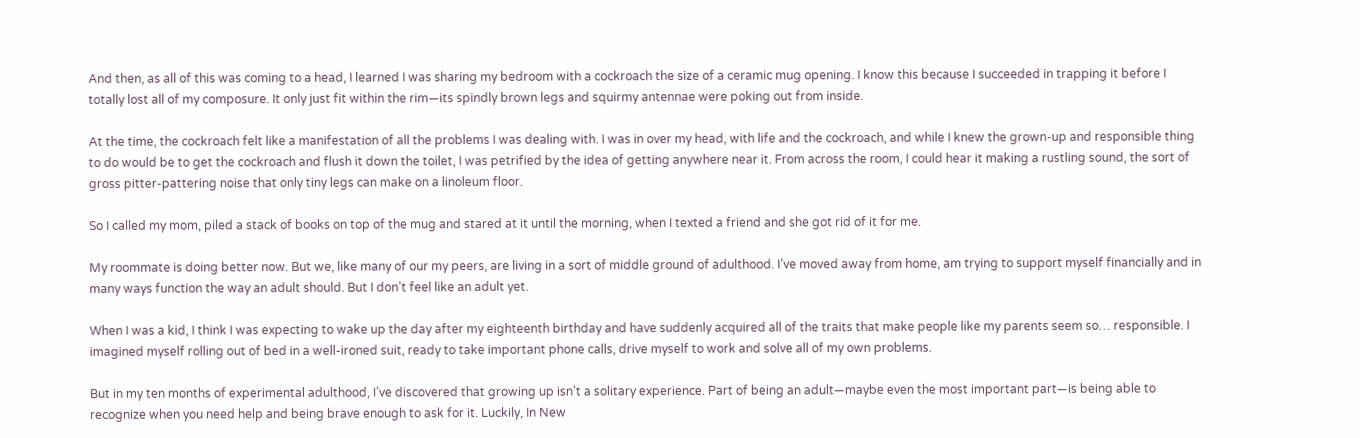And then, as all of this was coming to a head, I learned I was sharing my bedroom with a cockroach the size of a ceramic mug opening. I know this because I succeeded in trapping it before I totally lost all of my composure. It only just fit within the rim—its spindly brown legs and squirmy antennae were poking out from inside.

At the time, the cockroach felt like a manifestation of all the problems I was dealing with. I was in over my head, with life and the cockroach, and while I knew the grown-up and responsible thing to do would be to get the cockroach and flush it down the toilet, I was petrified by the idea of getting anywhere near it. From across the room, I could hear it making a rustling sound, the sort of gross pitter-pattering noise that only tiny legs can make on a linoleum floor.

So I called my mom, piled a stack of books on top of the mug and stared at it until the morning, when I texted a friend and she got rid of it for me.

My roommate is doing better now. But we, like many of our my peers, are living in a sort of middle ground of adulthood. I’ve moved away from home, am trying to support myself financially and in many ways function the way an adult should. But I don’t feel like an adult yet.

When I was a kid, I think I was expecting to wake up the day after my eighteenth birthday and have suddenly acquired all of the traits that make people like my parents seem so… responsible. I imagined myself rolling out of bed in a well-ironed suit, ready to take important phone calls, drive myself to work and solve all of my own problems.

But in my ten months of experimental adulthood, I’ve discovered that growing up isn’t a solitary experience. Part of being an adult—maybe even the most important part—is being able to recognize when you need help and being brave enough to ask for it. Luckily, In New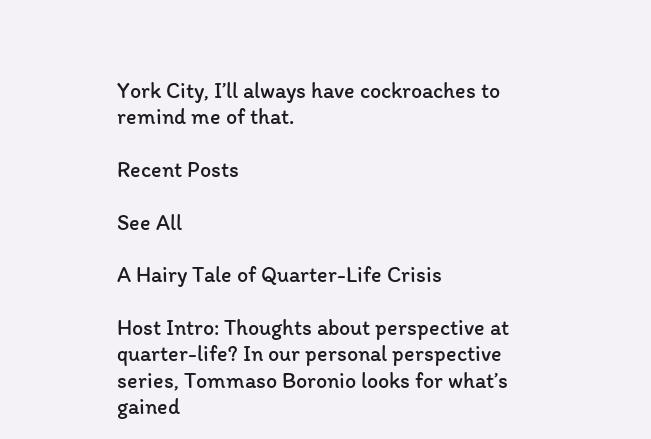York City, I’ll always have cockroaches to remind me of that.

Recent Posts

See All

A Hairy Tale of Quarter-Life Crisis

Host Intro: Thoughts about perspective at quarter-life? In our personal perspective series, Tommaso Boronio looks for what’s gained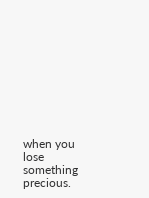when you lose something precious.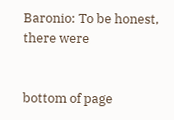Baronio: To be honest, there were


bottom of page